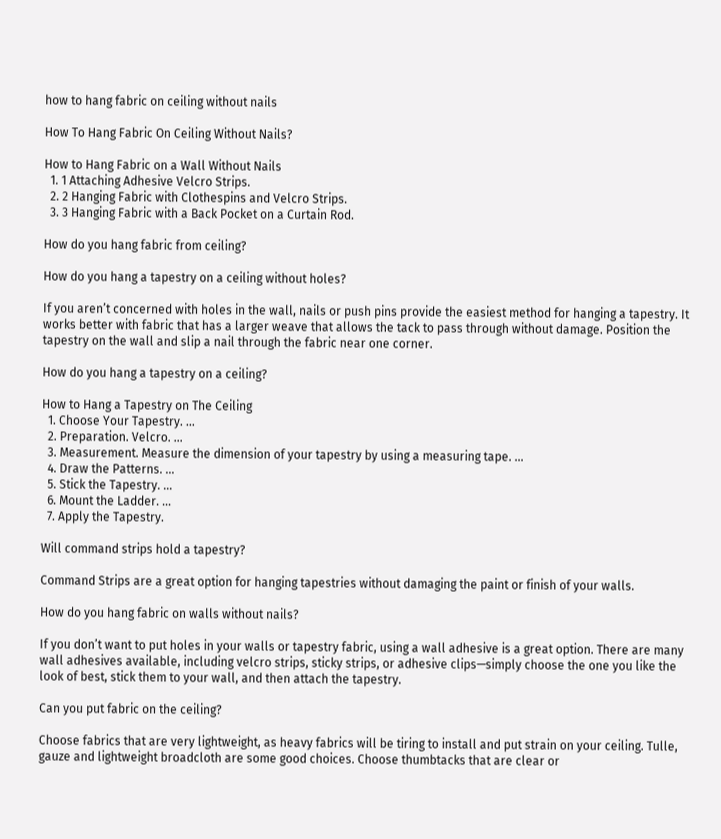how to hang fabric on ceiling without nails

How To Hang Fabric On Ceiling Without Nails?

How to Hang Fabric on a Wall Without Nails
  1. 1 Attaching Adhesive Velcro Strips.
  2. 2 Hanging Fabric with Clothespins and Velcro Strips.
  3. 3 Hanging Fabric with a Back Pocket on a Curtain Rod.

How do you hang fabric from ceiling?

How do you hang a tapestry on a ceiling without holes?

If you aren’t concerned with holes in the wall, nails or push pins provide the easiest method for hanging a tapestry. It works better with fabric that has a larger weave that allows the tack to pass through without damage. Position the tapestry on the wall and slip a nail through the fabric near one corner.

How do you hang a tapestry on a ceiling?

How to Hang a Tapestry on The Ceiling
  1. Choose Your Tapestry. …
  2. Preparation. Velcro. …
  3. Measurement. Measure the dimension of your tapestry by using a measuring tape. …
  4. Draw the Patterns. …
  5. Stick the Tapestry. …
  6. Mount the Ladder. …
  7. Apply the Tapestry.

Will command strips hold a tapestry?

Command Strips are a great option for hanging tapestries without damaging the paint or finish of your walls.

How do you hang fabric on walls without nails?

If you don’t want to put holes in your walls or tapestry fabric, using a wall adhesive is a great option. There are many wall adhesives available, including velcro strips, sticky strips, or adhesive clips—simply choose the one you like the look of best, stick them to your wall, and then attach the tapestry.

Can you put fabric on the ceiling?

Choose fabrics that are very lightweight, as heavy fabrics will be tiring to install and put strain on your ceiling. Tulle, gauze and lightweight broadcloth are some good choices. Choose thumbtacks that are clear or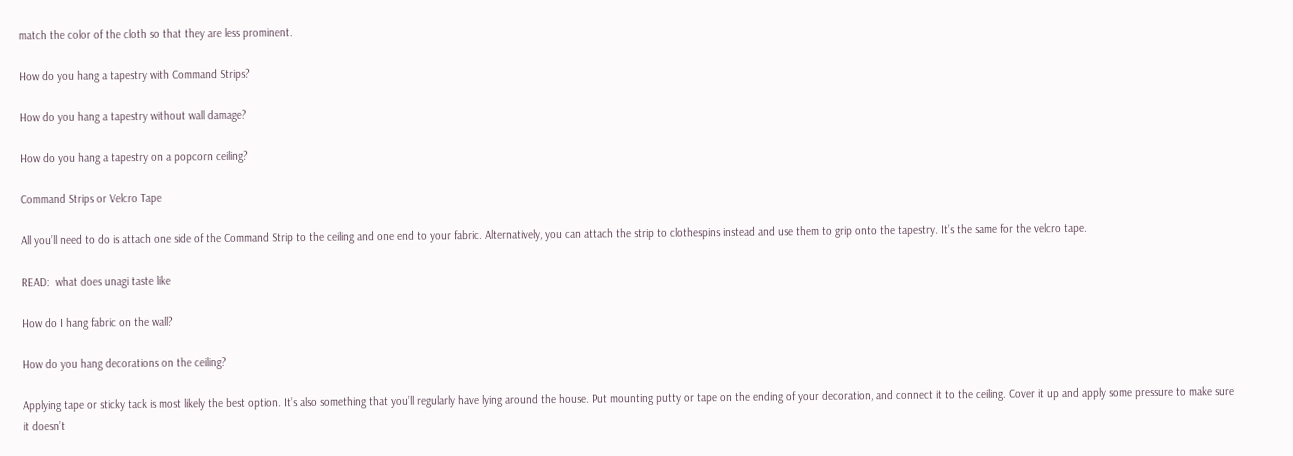match the color of the cloth so that they are less prominent.

How do you hang a tapestry with Command Strips?

How do you hang a tapestry without wall damage?

How do you hang a tapestry on a popcorn ceiling?

Command Strips or Velcro Tape

All you’ll need to do is attach one side of the Command Strip to the ceiling and one end to your fabric. Alternatively, you can attach the strip to clothespins instead and use them to grip onto the tapestry. It’s the same for the velcro tape.

READ:  what does unagi taste like

How do I hang fabric on the wall?

How do you hang decorations on the ceiling?

Applying tape or sticky tack is most likely the best option. It’s also something that you’ll regularly have lying around the house. Put mounting putty or tape on the ending of your decoration, and connect it to the ceiling. Cover it up and apply some pressure to make sure it doesn’t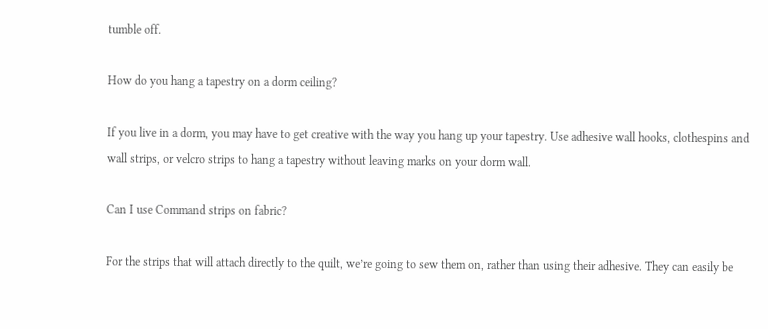tumble off.

How do you hang a tapestry on a dorm ceiling?

If you live in a dorm, you may have to get creative with the way you hang up your tapestry. Use adhesive wall hooks, clothespins and wall strips, or velcro strips to hang a tapestry without leaving marks on your dorm wall.

Can I use Command strips on fabric?

For the strips that will attach directly to the quilt, we’re going to sew them on, rather than using their adhesive. They can easily be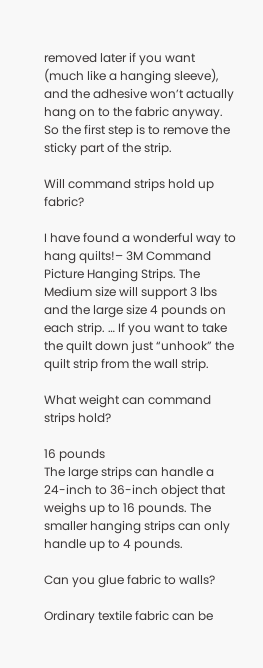removed later if you want (much like a hanging sleeve), and the adhesive won’t actually hang on to the fabric anyway. So the first step is to remove the sticky part of the strip.

Will command strips hold up fabric?

I have found a wonderful way to hang quilts!– 3M Command Picture Hanging Strips. The Medium size will support 3 lbs and the large size 4 pounds on each strip. … If you want to take the quilt down just “unhook” the quilt strip from the wall strip.

What weight can command strips hold?

16 pounds
The large strips can handle a 24-inch to 36-inch object that weighs up to 16 pounds. The smaller hanging strips can only handle up to 4 pounds.

Can you glue fabric to walls?

Ordinary textile fabric can be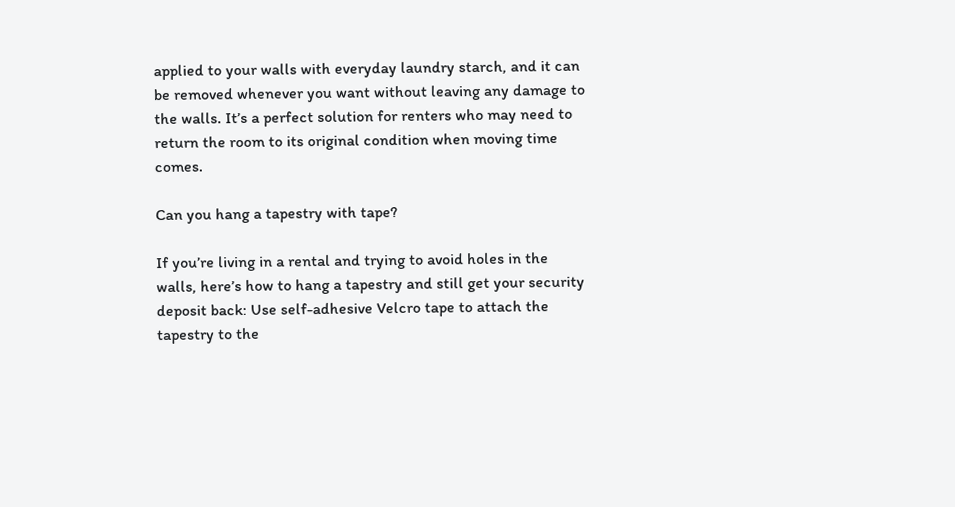applied to your walls with everyday laundry starch, and it can be removed whenever you want without leaving any damage to the walls. It’s a perfect solution for renters who may need to return the room to its original condition when moving time comes.

Can you hang a tapestry with tape?

If you’re living in a rental and trying to avoid holes in the walls, here’s how to hang a tapestry and still get your security deposit back: Use self-adhesive Velcro tape to attach the tapestry to the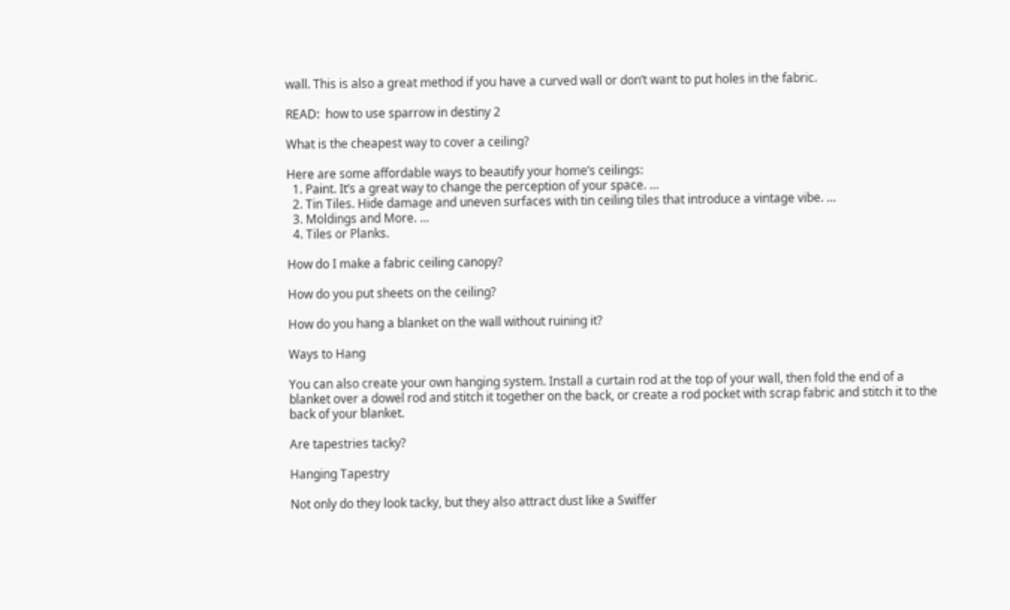wall. This is also a great method if you have a curved wall or don’t want to put holes in the fabric.

READ:  how to use sparrow in destiny 2

What is the cheapest way to cover a ceiling?

Here are some affordable ways to beautify your home’s ceilings:
  1. Paint. It’s a great way to change the perception of your space. …
  2. Tin Tiles. Hide damage and uneven surfaces with tin ceiling tiles that introduce a vintage vibe. …
  3. Moldings and More. …
  4. Tiles or Planks.

How do I make a fabric ceiling canopy?

How do you put sheets on the ceiling?

How do you hang a blanket on the wall without ruining it?

Ways to Hang

You can also create your own hanging system. Install a curtain rod at the top of your wall, then fold the end of a blanket over a dowel rod and stitch it together on the back, or create a rod pocket with scrap fabric and stitch it to the back of your blanket.

Are tapestries tacky?

Hanging Tapestry

Not only do they look tacky, but they also attract dust like a Swiffer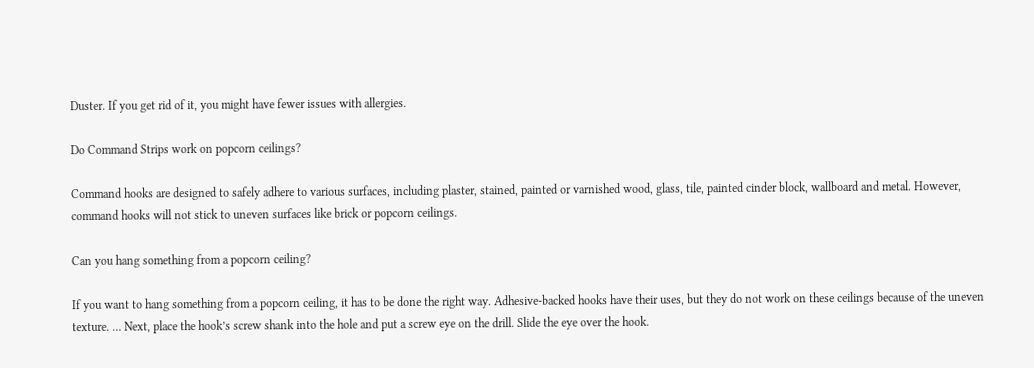Duster. If you get rid of it, you might have fewer issues with allergies.

Do Command Strips work on popcorn ceilings?

Command hooks are designed to safely adhere to various surfaces, including plaster, stained, painted or varnished wood, glass, tile, painted cinder block, wallboard and metal. However, command hooks will not stick to uneven surfaces like brick or popcorn ceilings.

Can you hang something from a popcorn ceiling?

If you want to hang something from a popcorn ceiling, it has to be done the right way. Adhesive-backed hooks have their uses, but they do not work on these ceilings because of the uneven texture. … Next, place the hook’s screw shank into the hole and put a screw eye on the drill. Slide the eye over the hook.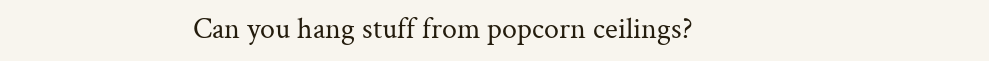Can you hang stuff from popcorn ceilings?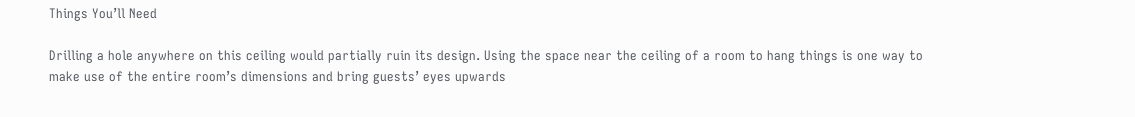Things You’ll Need

Drilling a hole anywhere on this ceiling would partially ruin its design. Using the space near the ceiling of a room to hang things is one way to make use of the entire room’s dimensions and bring guests’ eyes upwards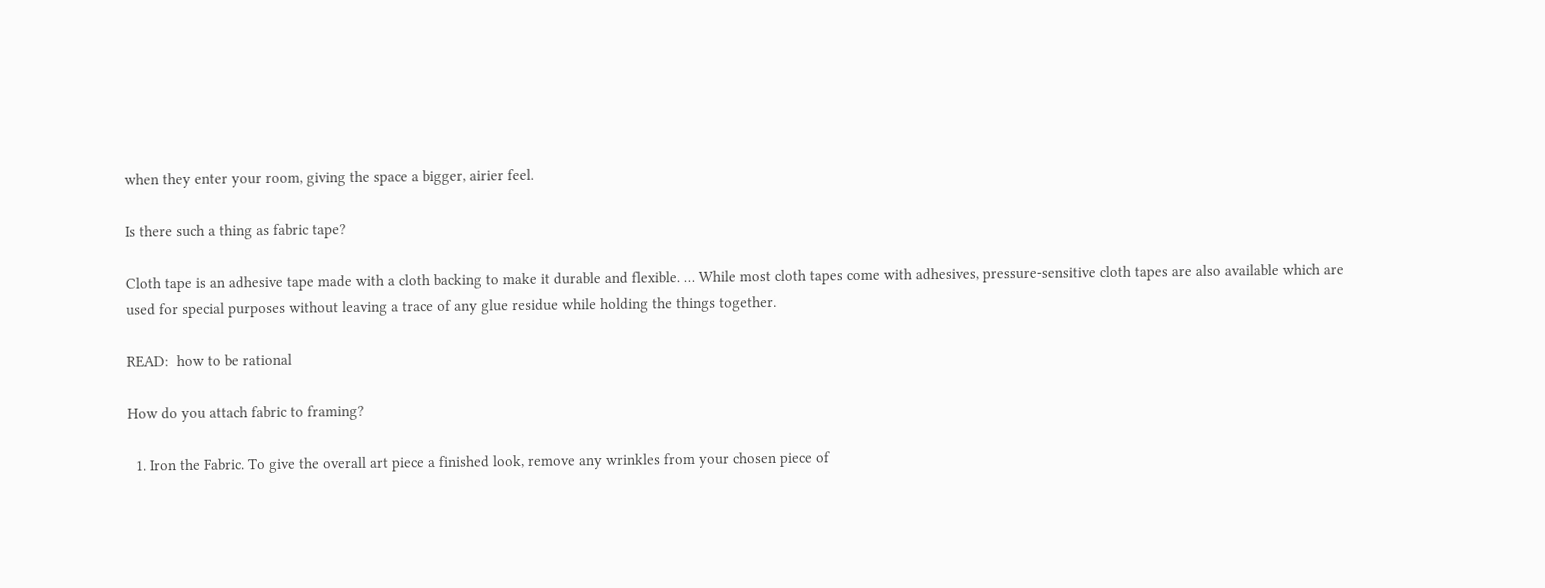when they enter your room, giving the space a bigger, airier feel.

Is there such a thing as fabric tape?

Cloth tape is an adhesive tape made with a cloth backing to make it durable and flexible. … While most cloth tapes come with adhesives, pressure-sensitive cloth tapes are also available which are used for special purposes without leaving a trace of any glue residue while holding the things together.

READ:  how to be rational

How do you attach fabric to framing?

  1. Iron the Fabric. To give the overall art piece a finished look, remove any wrinkles from your chosen piece of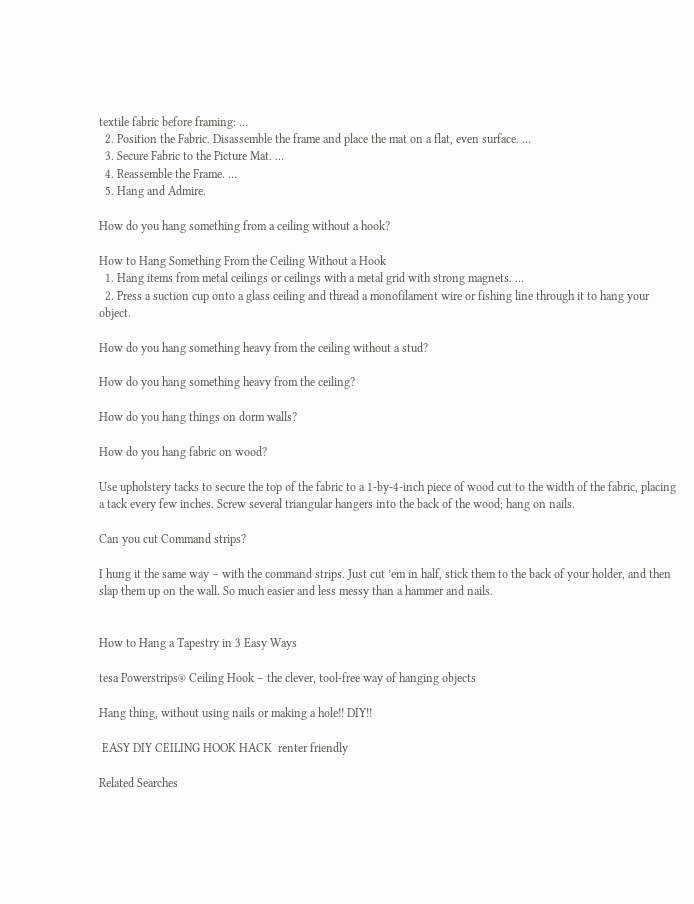textile fabric before framing: …
  2. Position the Fabric. Disassemble the frame and place the mat on a flat, even surface. …
  3. Secure Fabric to the Picture Mat. …
  4. Reassemble the Frame. …
  5. Hang and Admire.

How do you hang something from a ceiling without a hook?

How to Hang Something From the Ceiling Without a Hook
  1. Hang items from metal ceilings or ceilings with a metal grid with strong magnets. …
  2. Press a suction cup onto a glass ceiling and thread a monofilament wire or fishing line through it to hang your object.

How do you hang something heavy from the ceiling without a stud?

How do you hang something heavy from the ceiling?

How do you hang things on dorm walls?

How do you hang fabric on wood?

Use upholstery tacks to secure the top of the fabric to a 1-by-4-inch piece of wood cut to the width of the fabric, placing a tack every few inches. Screw several triangular hangers into the back of the wood; hang on nails.

Can you cut Command strips?

I hung it the same way – with the command strips. Just cut ’em in half, stick them to the back of your holder, and then slap them up on the wall. So much easier and less messy than a hammer and nails.


How to Hang a Tapestry in 3 Easy Ways

tesa Powerstrips® Ceiling Hook – the clever, tool-free way of hanging objects

Hang thing, without using nails or making a hole!! DIY!!

 EASY DIY CEILING HOOK HACK  renter friendly

Related Searches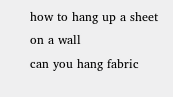how to hang up a sheet on a wall
can you hang fabric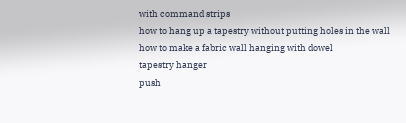with command strips
how to hang up a tapestry without putting holes in the wall
how to make a fabric wall hanging with dowel
tapestry hanger
push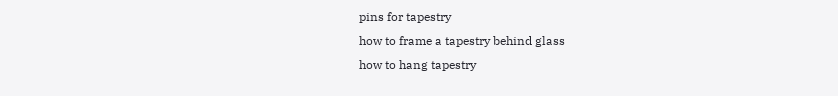pins for tapestry
how to frame a tapestry behind glass
how to hang tapestry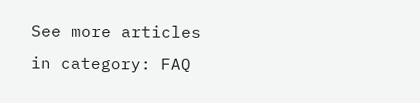See more articles in category: FAQ